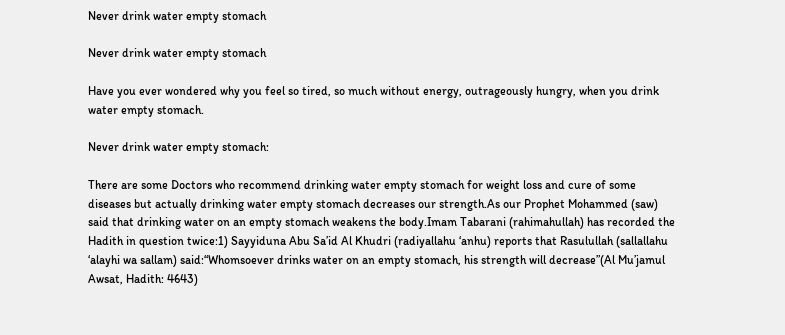Never drink water empty stomach

Never drink water empty stomach

Have you ever wondered why you feel so tired, so much without energy, outrageously hungry, when you drink water empty stomach.

Never drink water empty stomach:

There are some Doctors who recommend drinking water empty stomach for weight loss and cure of some diseases but actually drinking water empty stomach decreases our strength.As our Prophet Mohammed (saw) said that drinking water on an empty stomach weakens the body.Imam Tabarani (rahimahullah) has recorded the Hadith in question twice:1) Sayyiduna Abu Sa’id Al Khudri (radiyallahu ‘anhu) reports that Rasulullah (sallallahu ‘alayhi wa sallam) said:“Whomsoever drinks water on an empty stomach, his strength will decrease”(Al Mu’jamul Awsat, Hadith: 4643)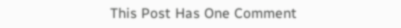This Post Has One Comment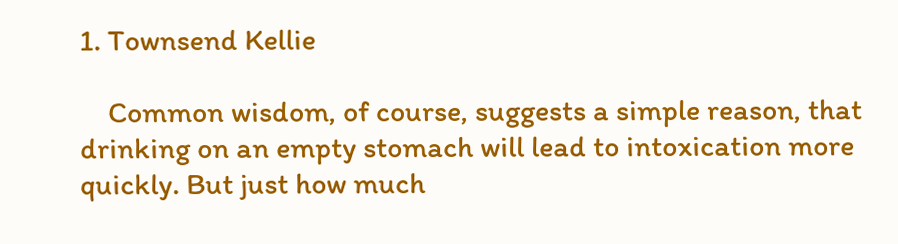1. Townsend Kellie

    Common wisdom, of course, suggests a simple reason, that drinking on an empty stomach will lead to intoxication more quickly. But just how much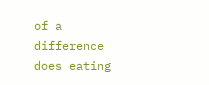of a difference does eating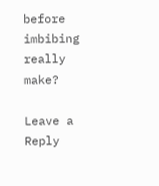before imbibing really make?

Leave a Reply